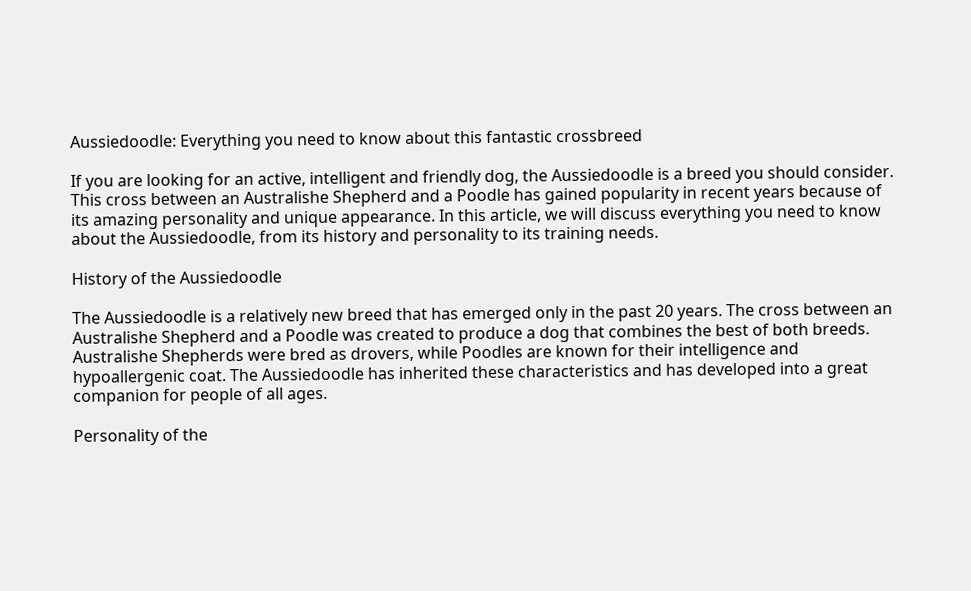Aussiedoodle: Everything you need to know about this fantastic crossbreed

If you are looking for an active, intelligent and friendly dog, the Aussiedoodle is a breed you should consider. This cross between an Australishe Shepherd and a Poodle has gained popularity in recent years because of its amazing personality and unique appearance. In this article, we will discuss everything you need to know about the Aussiedoodle, from its history and personality to its training needs.

History of the Aussiedoodle

The Aussiedoodle is a relatively new breed that has emerged only in the past 20 years. The cross between an Australishe Shepherd and a Poodle was created to produce a dog that combines the best of both breeds. Australishe Shepherds were bred as drovers, while Poodles are known for their intelligence and hypoallergenic coat. The Aussiedoodle has inherited these characteristics and has developed into a great companion for people of all ages.

Personality of the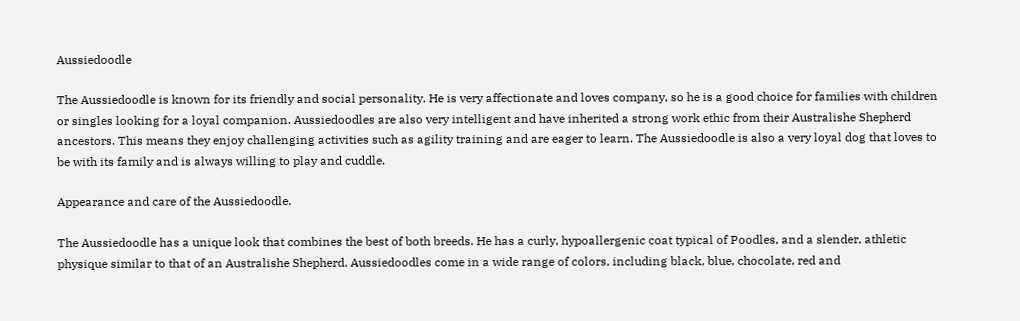Aussiedoodle

The Aussiedoodle is known for its friendly and social personality. He is very affectionate and loves company, so he is a good choice for families with children or singles looking for a loyal companion. Aussiedoodles are also very intelligent and have inherited a strong work ethic from their Australishe Shepherd ancestors. This means they enjoy challenging activities such as agility training and are eager to learn. The Aussiedoodle is also a very loyal dog that loves to be with its family and is always willing to play and cuddle.

Appearance and care of the Aussiedoodle.

The Aussiedoodle has a unique look that combines the best of both breeds. He has a curly, hypoallergenic coat typical of Poodles, and a slender, athletic physique similar to that of an Australishe Shepherd. Aussiedoodles come in a wide range of colors, including black, blue, chocolate, red and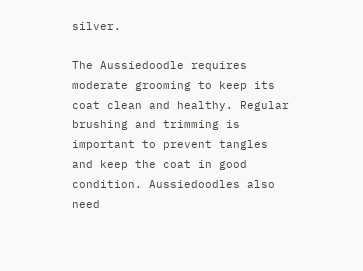silver.

The Aussiedoodle requires moderate grooming to keep its coat clean and healthy. Regular brushing and trimming is important to prevent tangles and keep the coat in good condition. Aussiedoodles also need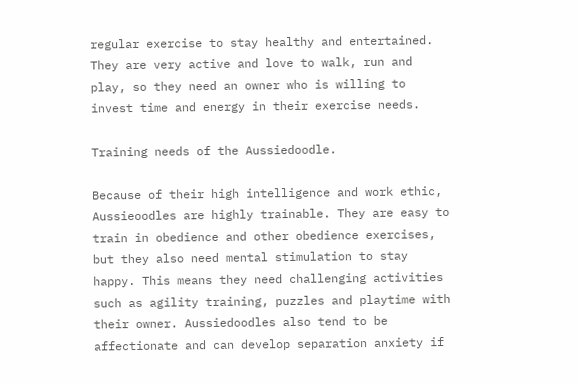regular exercise to stay healthy and entertained. They are very active and love to walk, run and play, so they need an owner who is willing to invest time and energy in their exercise needs.

Training needs of the Aussiedoodle.

Because of their high intelligence and work ethic, Aussieoodles are highly trainable. They are easy to train in obedience and other obedience exercises, but they also need mental stimulation to stay happy. This means they need challenging activities such as agility training, puzzles and playtime with their owner. Aussiedoodles also tend to be affectionate and can develop separation anxiety if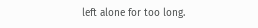left alone for too long.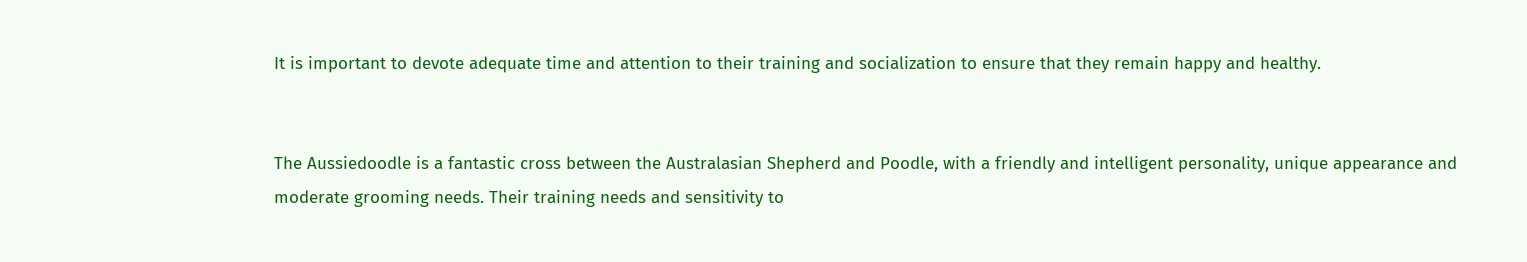It is important to devote adequate time and attention to their training and socialization to ensure that they remain happy and healthy.


The Aussiedoodle is a fantastic cross between the Australasian Shepherd and Poodle, with a friendly and intelligent personality, unique appearance and moderate grooming needs. Their training needs and sensitivity to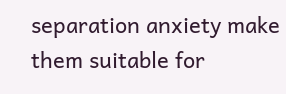separation anxiety make them suitable for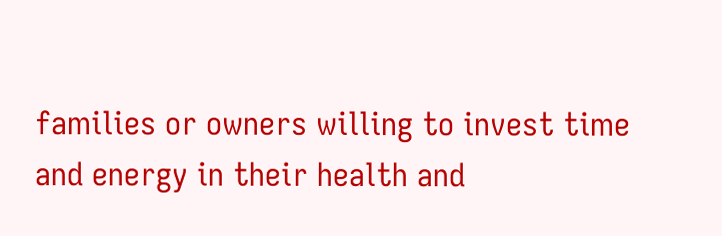families or owners willing to invest time and energy in their health and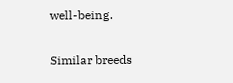well-being.

Similar breeds